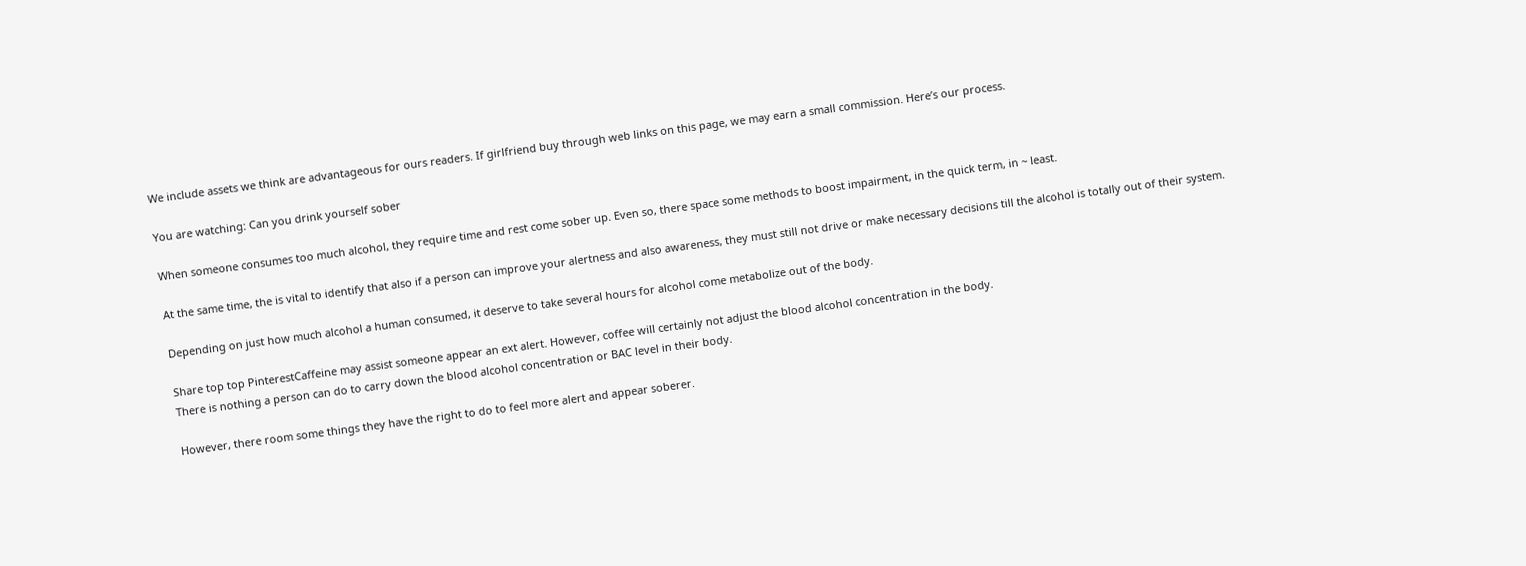We include assets we think are advantageous for ours readers. If girlfriend buy through web links on this page, we may earn a small commission. Here’s our process.

You are watching: Can you drink yourself sober

When someone consumes too much alcohol, they require time and rest come sober up. Even so, there space some methods to boost impairment, in the quick term, in ~ least.

At the same time, the is vital to identify that also if a person can improve your alertness and also awareness, they must still not drive or make necessary decisions till the alcohol is totally out of their system.

Depending on just how much alcohol a human consumed, it deserve to take several hours for alcohol come metabolize out of the body.

Share top top PinterestCaffeine may assist someone appear an ext alert. However, coffee will certainly not adjust the blood alcohol concentration in the body.
There is nothing a person can do to carry down the blood alcohol concentration or BAC level in their body.

However, there room some things they have the right to do to feel more alert and appear soberer.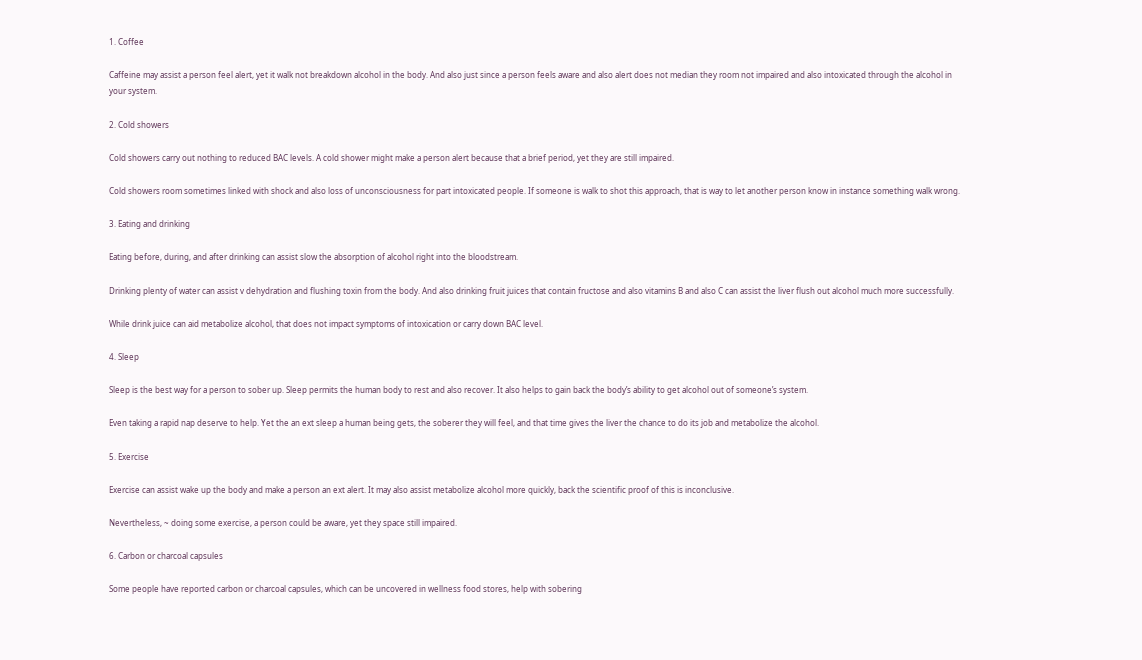1. Coffee

Caffeine may assist a person feel alert, yet it walk not breakdown alcohol in the body. And also just since a person feels aware and also alert does not median they room not impaired and also intoxicated through the alcohol in your system.

2. Cold showers

Cold showers carry out nothing to reduced BAC levels. A cold shower might make a person alert because that a brief period, yet they are still impaired.

Cold showers room sometimes linked with shock and also loss of unconsciousness for part intoxicated people. If someone is walk to shot this approach, that is way to let another person know in instance something walk wrong.

3. Eating and drinking

Eating before, during, and after drinking can assist slow the absorption of alcohol right into the bloodstream.

Drinking plenty of water can assist v dehydration and flushing toxin from the body. And also drinking fruit juices that contain fructose and also vitamins B and also C can assist the liver flush out alcohol much more successfully.

While drink juice can aid metabolize alcohol, that does not impact symptoms of intoxication or carry down BAC level.

4. Sleep

Sleep is the best way for a person to sober up. Sleep permits the human body to rest and also recover. It also helps to gain back the body’s ability to get alcohol out of someone’s system.

Even taking a rapid nap deserve to help. Yet the an ext sleep a human being gets, the soberer they will feel, and that time gives the liver the chance to do its job and metabolize the alcohol.

5. Exercise

Exercise can assist wake up the body and make a person an ext alert. It may also assist metabolize alcohol more quickly, back the scientific proof of this is inconclusive.

Nevertheless, ~ doing some exercise, a person could be aware, yet they space still impaired.

6. Carbon or charcoal capsules

Some people have reported carbon or charcoal capsules, which can be uncovered in wellness food stores, help with sobering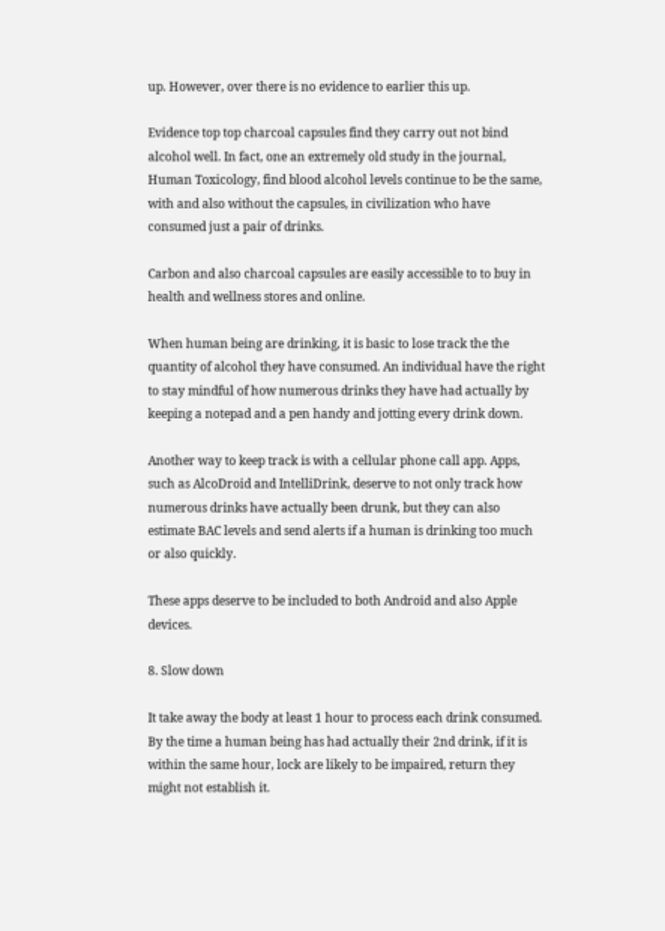up. However, over there is no evidence to earlier this up.

Evidence top top charcoal capsules find they carry out not bind alcohol well. In fact, one an extremely old study in the journal, Human Toxicology, find blood alcohol levels continue to be the same, with and also without the capsules, in civilization who have consumed just a pair of drinks.

Carbon and also charcoal capsules are easily accessible to to buy in health and wellness stores and online.

When human being are drinking, it is basic to lose track the the quantity of alcohol they have consumed. An individual have the right to stay mindful of how numerous drinks they have had actually by keeping a notepad and a pen handy and jotting every drink down.

Another way to keep track is with a cellular phone call app. Apps, such as AlcoDroid and IntelliDrink, deserve to not only track how numerous drinks have actually been drunk, but they can also estimate BAC levels and send alerts if a human is drinking too much or also quickly.

These apps deserve to be included to both Android and also Apple devices.

8. Slow down

It take away the body at least 1 hour to process each drink consumed. By the time a human being has had actually their 2nd drink, if it is within the same hour, lock are likely to be impaired, return they might not establish it.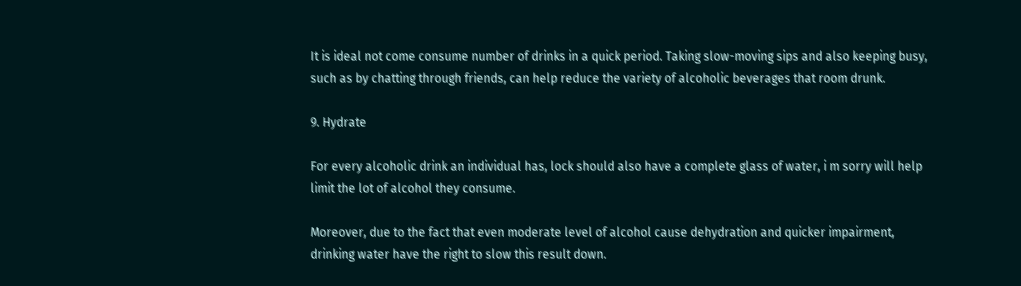It is ideal not come consume number of drinks in a quick period. Taking slow-moving sips and also keeping busy, such as by chatting through friends, can help reduce the variety of alcoholic beverages that room drunk.

9. Hydrate

For every alcoholic drink an individual has, lock should also have a complete glass of water, i m sorry will help limit the lot of alcohol they consume.

Moreover, due to the fact that even moderate level of alcohol cause dehydration and quicker impairment, drinking water have the right to slow this result down.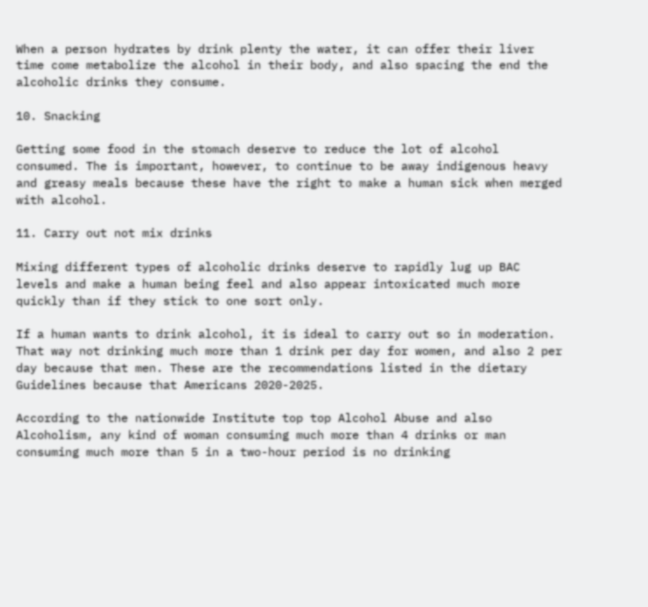When a person hydrates by drink plenty the water, it can offer their liver time come metabolize the alcohol in their body, and also spacing the end the alcoholic drinks they consume.

10. Snacking

Getting some food in the stomach deserve to reduce the lot of alcohol consumed. The is important, however, to continue to be away indigenous heavy and greasy meals because these have the right to make a human sick when merged with alcohol.

11. Carry out not mix drinks

Mixing different types of alcoholic drinks deserve to rapidly lug up BAC levels and make a human being feel and also appear intoxicated much more quickly than if they stick to one sort only.

If a human wants to drink alcohol, it is ideal to carry out so in moderation. That way not drinking much more than 1 drink per day for women, and also 2 per day because that men. These are the recommendations listed in the dietary Guidelines because that Americans 2020-2025.

According to the nationwide Institute top top Alcohol Abuse and also Alcoholism, any kind of woman consuming much more than 4 drinks or man consuming much more than 5 in a two-hour period is no drinking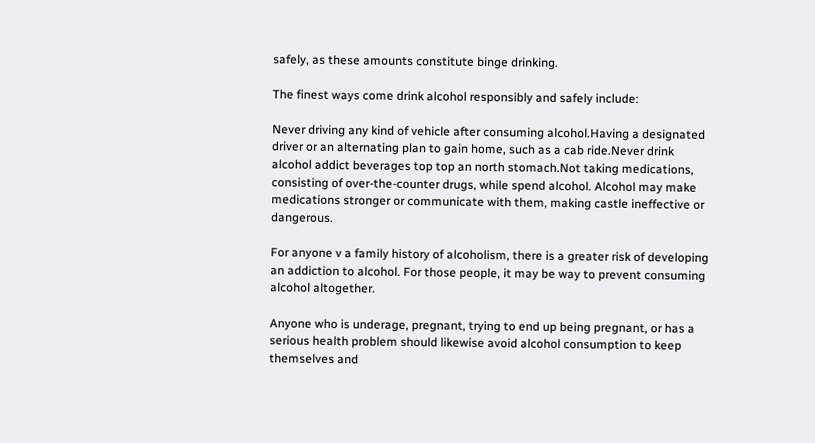safely, as these amounts constitute binge drinking.

The finest ways come drink alcohol responsibly and safely include:

Never driving any kind of vehicle after consuming alcohol.Having a designated driver or an alternating plan to gain home, such as a cab ride.Never drink alcohol addict beverages top top an north stomach.Not taking medications, consisting of over-the-counter drugs, while spend alcohol. Alcohol may make medications stronger or communicate with them, making castle ineffective or dangerous.

For anyone v a family history of alcoholism, there is a greater risk of developing an addiction to alcohol. For those people, it may be way to prevent consuming alcohol altogether.

Anyone who is underage, pregnant, trying to end up being pregnant, or has a serious health problem should likewise avoid alcohol consumption to keep themselves and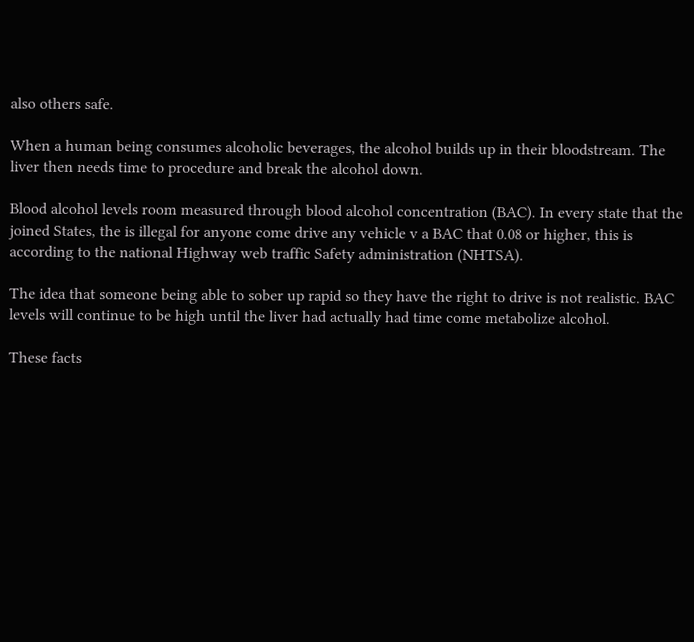also others safe.

When a human being consumes alcoholic beverages, the alcohol builds up in their bloodstream. The liver then needs time to procedure and break the alcohol down.

Blood alcohol levels room measured through blood alcohol concentration (BAC). In every state that the joined States, the is illegal for anyone come drive any vehicle v a BAC that 0.08 or higher, this is according to the national Highway web traffic Safety administration (NHTSA).

The idea that someone being able to sober up rapid so they have the right to drive is not realistic. BAC levels will continue to be high until the liver had actually had time come metabolize alcohol.

These facts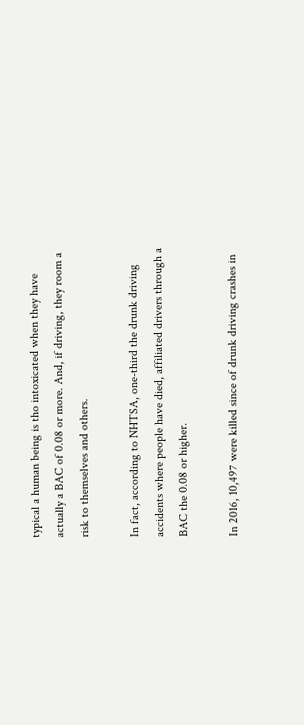typical a human being is tho intoxicated when they have actually a BAC of 0.08 or more. And, if driving, they room a risk to themselves and others.

In fact, according to NHTSA, one-third the drunk driving accidents where people have died, affiliated drivers through a BAC the 0.08 or higher.

In 2016, 10,497 were killed since of drunk driving crashes in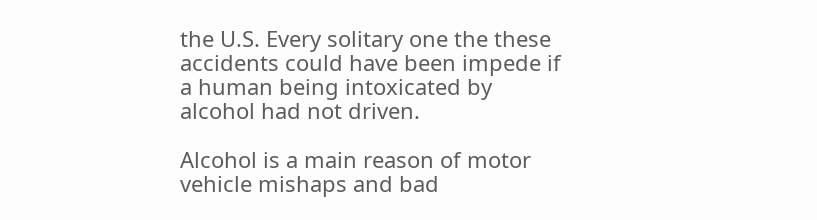the U.S. Every solitary one the these accidents could have been impede if a human being intoxicated by alcohol had not driven.

Alcohol is a main reason of motor vehicle mishaps and bad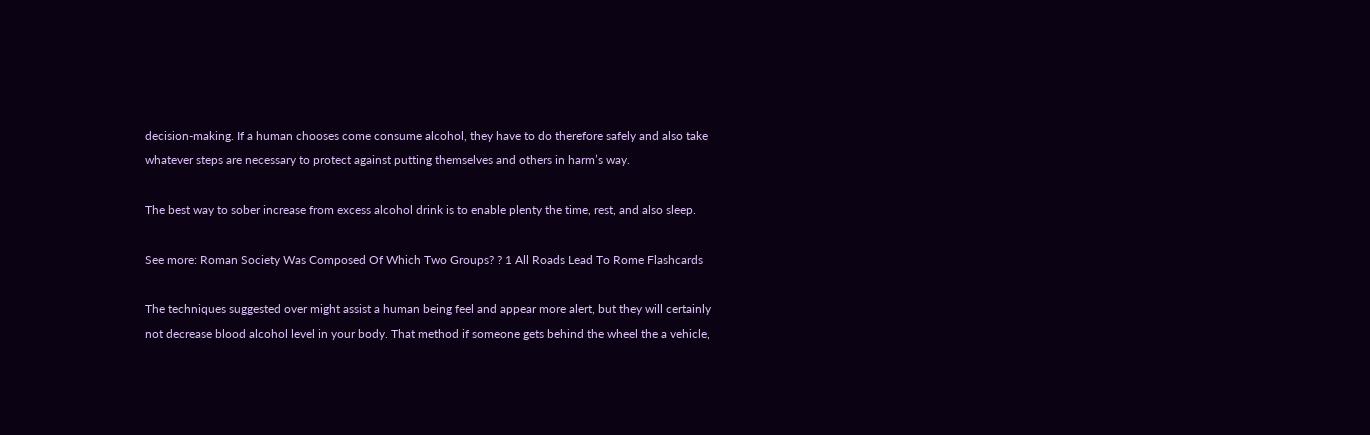decision-making. If a human chooses come consume alcohol, they have to do therefore safely and also take whatever steps are necessary to protect against putting themselves and others in harm’s way.

The best way to sober increase from excess alcohol drink is to enable plenty the time, rest, and also sleep.

See more: Roman Society Was Composed Of Which Two Groups? ? 1 All Roads Lead To Rome Flashcards

The techniques suggested over might assist a human being feel and appear more alert, but they will certainly not decrease blood alcohol level in your body. That method if someone gets behind the wheel the a vehicle,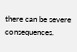there can be severe consequences.